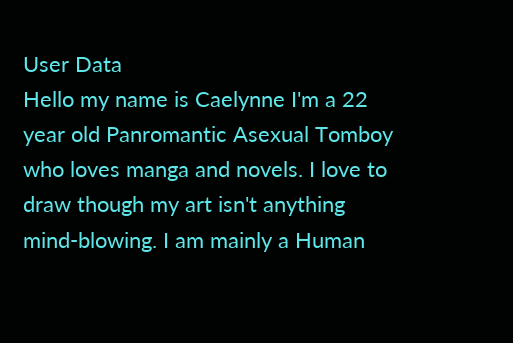User Data
Hello my name is Caelynne I'm a 22 year old Panromantic Asexual Tomboy who loves manga and novels. I love to draw though my art isn't anything mind-blowing. I am mainly a Human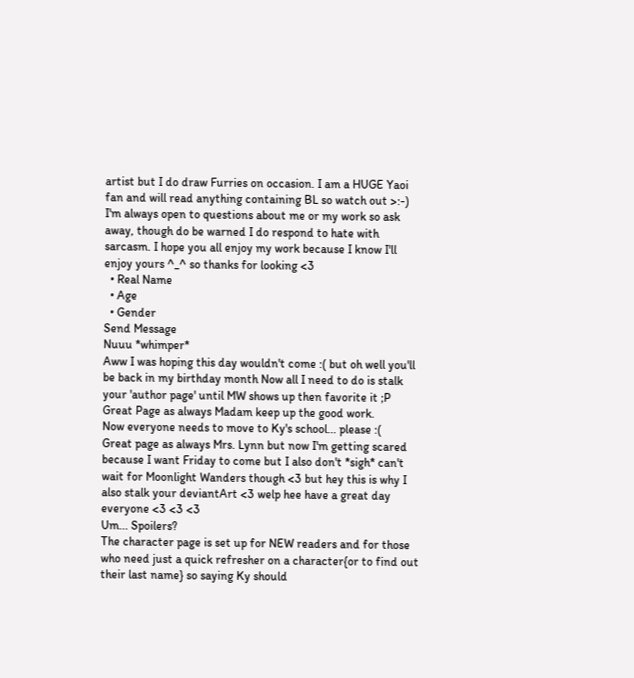artist but I do draw Furries on occasion. I am a HUGE Yaoi fan and will read anything containing BL so watch out >:-) I'm always open to questions about me or my work so ask away, though do be warned I do respond to hate with sarcasm. I hope you all enjoy my work because I know I'll enjoy yours ^_^ so thanks for looking <3
  • Real Name
  • Age
  • Gender
Send Message
Nuuu *whimper*
Aww I was hoping this day wouldn't come :( but oh well you'll be back in my birthday month Now all I need to do is stalk your 'author page' until MW shows up then favorite it ;P Great Page as always Madam keep up the good work.
Now everyone needs to move to Ky's school... please :(
Great page as always Mrs. Lynn but now I'm getting scared because I want Friday to come but I also don't *sigh* can't wait for Moonlight Wanders though <3 but hey this is why I also stalk your deviantArt <3 welp hee have a great day everyone <3 <3 <3
Um... Spoilers?
The character page is set up for NEW readers and for those who need just a quick refresher on a character{or to find out their last name} so saying Ky should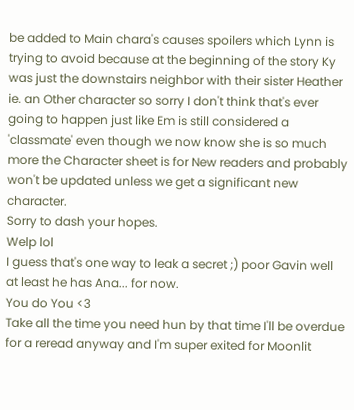be added to Main chara's causes spoilers which Lynn is trying to avoid because at the beginning of the story Ky was just the downstairs neighbor with their sister Heather ie. an Other character so sorry I don't think that's ever going to happen just like Em is still considered a 'classmate' even though we now know she is so much more the Character sheet is for New readers and probably won't be updated unless we get a significant new character.
Sorry to dash your hopes.
Welp lol
I guess that's one way to leak a secret ;) poor Gavin well at least he has Ana... for now.
You do You <3
Take all the time you need hun by that time I'll be overdue for a reread anyway and I'm super exited for Moonlit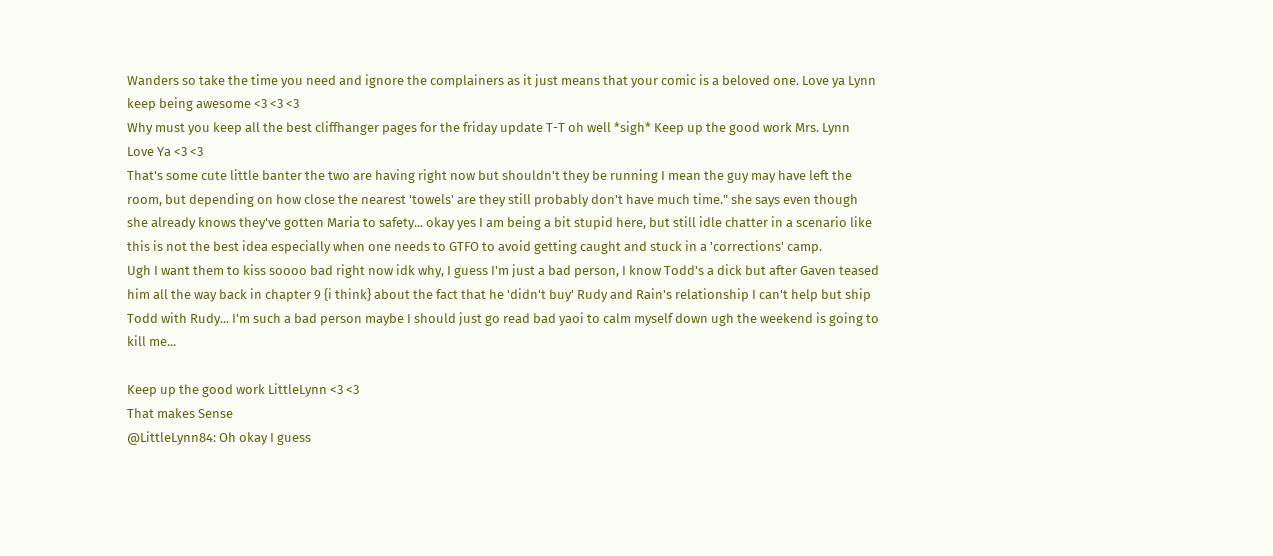Wanders so take the time you need and ignore the complainers as it just means that your comic is a beloved one. Love ya Lynn keep being awesome <3 <3 <3
Why must you keep all the best cliffhanger pages for the friday update T-T oh well *sigh* Keep up the good work Mrs. Lynn Love Ya <3 <3
That's some cute little banter the two are having right now but shouldn't they be running I mean the guy may have left the room, but depending on how close the nearest 'towels' are they still probably don't have much time." she says even though she already knows they've gotten Maria to safety... okay yes I am being a bit stupid here, but still idle chatter in a scenario like this is not the best idea especially when one needs to GTFO to avoid getting caught and stuck in a 'corrections' camp.
Ugh I want them to kiss soooo bad right now idk why, I guess I'm just a bad person, I know Todd's a dick but after Gaven teased him all the way back in chapter 9 {i think} about the fact that he 'didn't buy' Rudy and Rain's relationship I can't help but ship Todd with Rudy... I'm such a bad person maybe I should just go read bad yaoi to calm myself down ugh the weekend is going to kill me...

Keep up the good work LittleLynn <3 <3
That makes Sense
@LittleLynn84: Oh okay I guess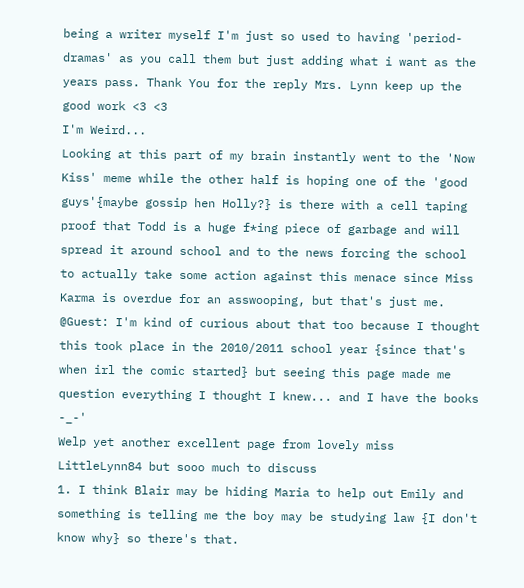being a writer myself I'm just so used to having 'period-dramas' as you call them but just adding what i want as the years pass. Thank You for the reply Mrs. Lynn keep up the good work <3 <3
I'm Weird...
Looking at this part of my brain instantly went to the 'Now Kiss' meme while the other half is hoping one of the 'good guys'{maybe gossip hen Holly?} is there with a cell taping proof that Todd is a huge f*ing piece of garbage and will spread it around school and to the news forcing the school to actually take some action against this menace since Miss Karma is overdue for an asswooping, but that's just me.
@Guest: I'm kind of curious about that too because I thought this took place in the 2010/2011 school year {since that's when irl the comic started} but seeing this page made me question everything I thought I knew... and I have the books -_-'
Welp yet another excellent page from lovely miss LittleLynn84 but sooo much to discuss
1. I think Blair may be hiding Maria to help out Emily and something is telling me the boy may be studying law {I don't know why} so there's that.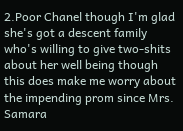2.Poor Chanel though I'm glad she's got a descent family who's willing to give two-shits about her well being though this does make me worry about the impending prom since Mrs. Samara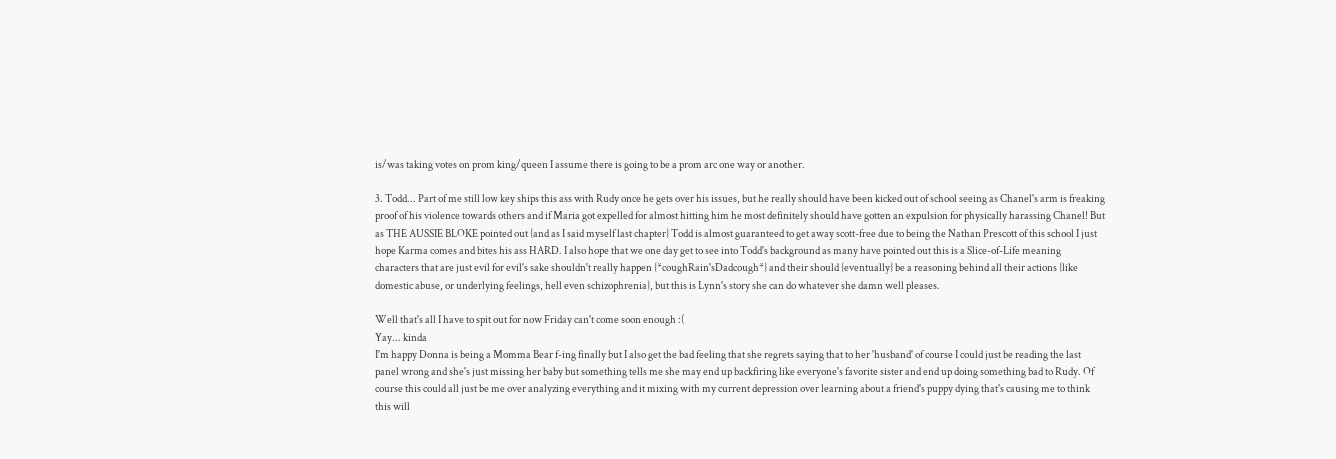is/was taking votes on prom king/queen I assume there is going to be a prom arc one way or another.

3. Todd... Part of me still low key ships this ass with Rudy once he gets over his issues, but he really should have been kicked out of school seeing as Chanel's arm is freaking proof of his violence towards others and if Maria got expelled for almost hitting him he most definitely should have gotten an expulsion for physically harassing Chanel! But as THE AUSSIE BLOKE pointed out {and as I said myself last chapter} Todd is almost guaranteed to get away scott-free due to being the Nathan Prescott of this school I just hope Karma comes and bites his ass HARD. I also hope that we one day get to see into Todd's background as many have pointed out this is a Slice-of-Life meaning characters that are just evil for evil's sake shouldn't really happen {*coughRain'sDadcough*} and their should {eventually} be a reasoning behind all their actions {like domestic abuse, or underlying feelings, hell even schizophrenia}, but this is Lynn's story she can do whatever she damn well pleases.

Well that's all I have to spit out for now Friday can't come soon enough :(
Yay... kinda
I'm happy Donna is being a Momma Bear f-ing finally but I also get the bad feeling that she regrets saying that to her 'husband' of course I could just be reading the last panel wrong and she's just missing her baby but something tells me she may end up backfiring like everyone's favorite sister and end up doing something bad to Rudy. Of course this could all just be me over analyzing everything and it mixing with my current depression over learning about a friend's puppy dying that's causing me to think this will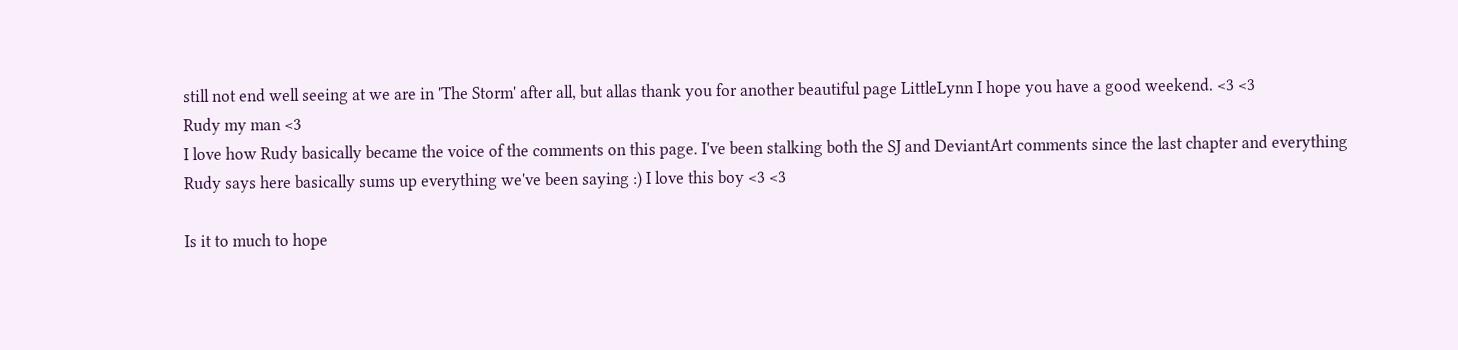still not end well seeing at we are in 'The Storm' after all, but allas thank you for another beautiful page LittleLynn I hope you have a good weekend. <3 <3
Rudy my man <3
I love how Rudy basically became the voice of the comments on this page. I've been stalking both the SJ and DeviantArt comments since the last chapter and everything Rudy says here basically sums up everything we've been saying :) I love this boy <3 <3

Is it to much to hope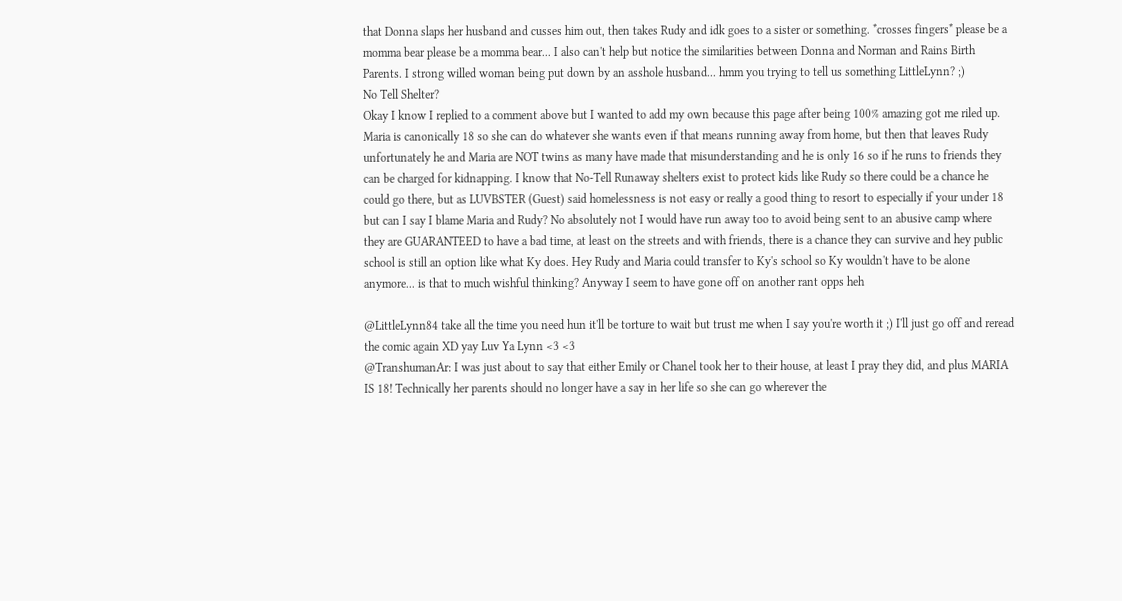that Donna slaps her husband and cusses him out, then takes Rudy and idk goes to a sister or something. *crosses fingers* please be a momma bear please be a momma bear... I also can't help but notice the similarities between Donna and Norman and Rains Birth Parents. I strong willed woman being put down by an asshole husband... hmm you trying to tell us something LittleLynn? ;)
No Tell Shelter?
Okay I know I replied to a comment above but I wanted to add my own because this page after being 100% amazing got me riled up. Maria is canonically 18 so she can do whatever she wants even if that means running away from home, but then that leaves Rudy unfortunately he and Maria are NOT twins as many have made that misunderstanding and he is only 16 so if he runs to friends they can be charged for kidnapping. I know that No-Tell Runaway shelters exist to protect kids like Rudy so there could be a chance he could go there, but as LUVBSTER (Guest) said homelessness is not easy or really a good thing to resort to especially if your under 18 but can I say I blame Maria and Rudy? No absolutely not I would have run away too to avoid being sent to an abusive camp where they are GUARANTEED to have a bad time, at least on the streets and with friends, there is a chance they can survive and hey public school is still an option like what Ky does. Hey Rudy and Maria could transfer to Ky's school so Ky wouldn't have to be alone anymore... is that to much wishful thinking? Anyway I seem to have gone off on another rant opps heh

@LittleLynn84 take all the time you need hun it'll be torture to wait but trust me when I say you're worth it ;) I'll just go off and reread the comic again XD yay Luv Ya Lynn <3 <3
@TranshumanAr: I was just about to say that either Emily or Chanel took her to their house, at least I pray they did, and plus MARIA IS 18! Technically her parents should no longer have a say in her life so she can go wherever the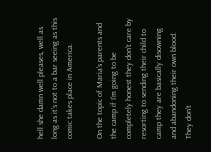hell she damn well pleases, well as long as it's not to a bar seeing as this comic takes place in America.

On the topic of Maria's parents and the camp if I'm going to be completely honest they don't care by resorting to sending their child to camp they are basically disowning and abandoning their own blood. They don't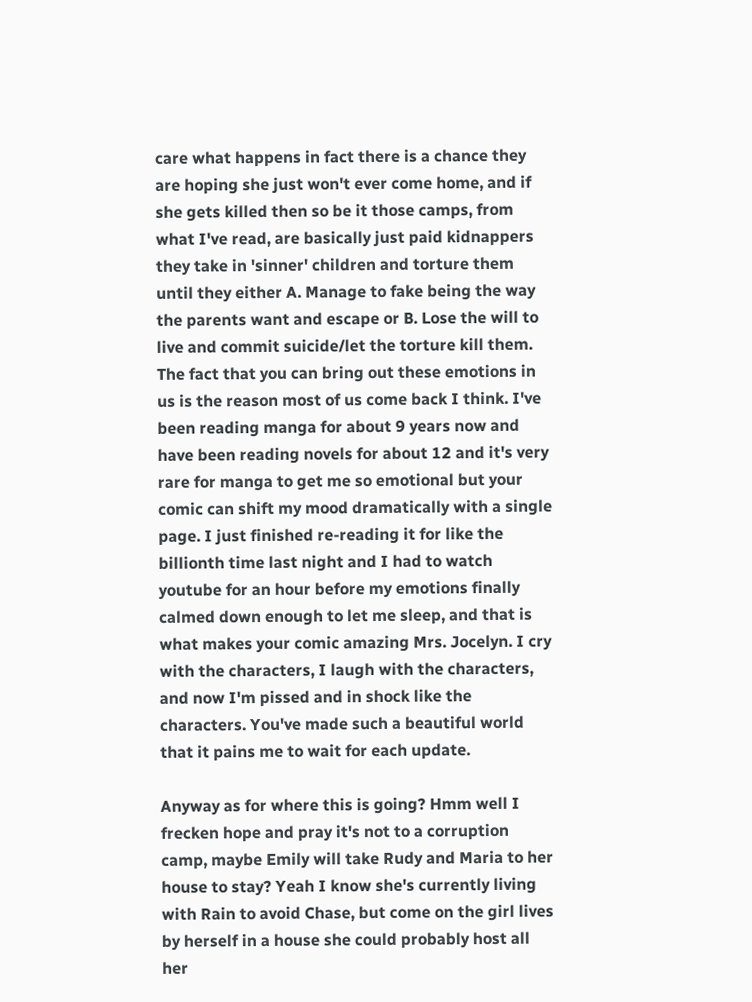care what happens in fact there is a chance they are hoping she just won't ever come home, and if she gets killed then so be it those camps, from what I've read, are basically just paid kidnappers they take in 'sinner' children and torture them until they either A. Manage to fake being the way the parents want and escape or B. Lose the will to live and commit suicide/let the torture kill them.
The fact that you can bring out these emotions in us is the reason most of us come back I think. I've been reading manga for about 9 years now and have been reading novels for about 12 and it's very rare for manga to get me so emotional but your comic can shift my mood dramatically with a single page. I just finished re-reading it for like the billionth time last night and I had to watch youtube for an hour before my emotions finally calmed down enough to let me sleep, and that is what makes your comic amazing Mrs. Jocelyn. I cry with the characters, I laugh with the characters, and now I'm pissed and in shock like the characters. You've made such a beautiful world that it pains me to wait for each update.

Anyway as for where this is going? Hmm well I frecken hope and pray it's not to a corruption camp, maybe Emily will take Rudy and Maria to her house to stay? Yeah I know she's currently living with Rain to avoid Chase, but come on the girl lives by herself in a house she could probably host all her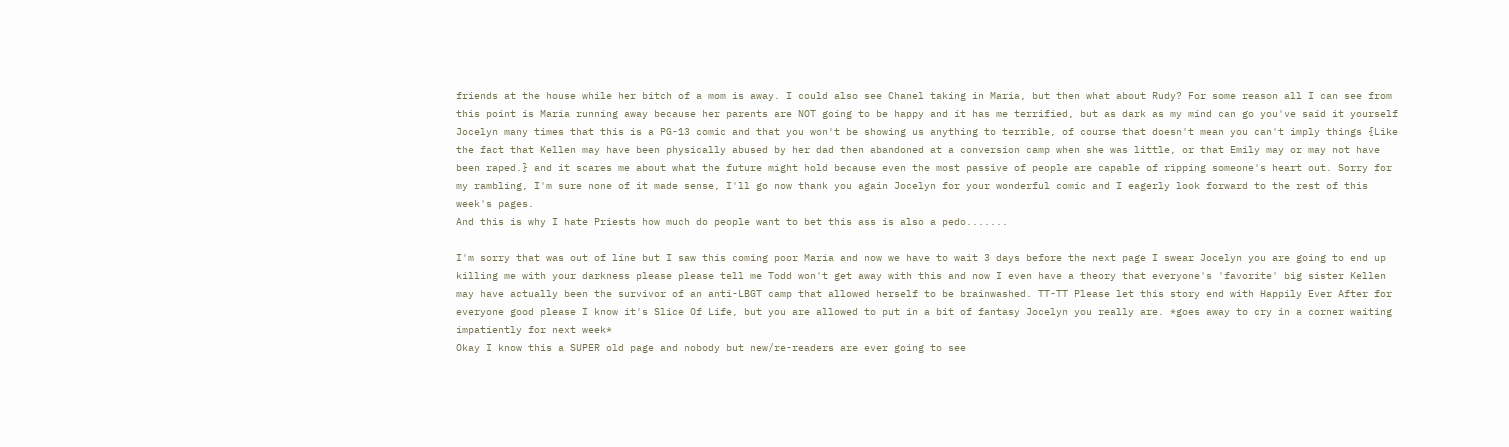friends at the house while her bitch of a mom is away. I could also see Chanel taking in Maria, but then what about Rudy? For some reason all I can see from this point is Maria running away because her parents are NOT going to be happy and it has me terrified, but as dark as my mind can go you've said it yourself Jocelyn many times that this is a PG-13 comic and that you won't be showing us anything to terrible, of course that doesn't mean you can't imply things {Like the fact that Kellen may have been physically abused by her dad then abandoned at a conversion camp when she was little, or that Emily may or may not have been raped.} and it scares me about what the future might hold because even the most passive of people are capable of ripping someone's heart out. Sorry for my rambling, I'm sure none of it made sense, I'll go now thank you again Jocelyn for your wonderful comic and I eagerly look forward to the rest of this week's pages.
And this is why I hate Priests how much do people want to bet this ass is also a pedo.......

I'm sorry that was out of line but I saw this coming poor Maria and now we have to wait 3 days before the next page I swear Jocelyn you are going to end up killing me with your darkness please please tell me Todd won't get away with this and now I even have a theory that everyone's 'favorite' big sister Kellen may have actually been the survivor of an anti-LBGT camp that allowed herself to be brainwashed. TT-TT Please let this story end with Happily Ever After for everyone good please I know it's Slice Of Life, but you are allowed to put in a bit of fantasy Jocelyn you really are. *goes away to cry in a corner waiting impatiently for next week*
Okay I know this a SUPER old page and nobody but new/re-readers are ever going to see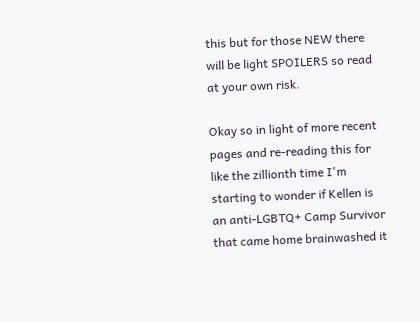this but for those NEW there will be light SPOILERS so read at your own risk.

Okay so in light of more recent pages and re-reading this for like the zillionth time I'm starting to wonder if Kellen is an anti-LGBTQ+ Camp Survivor that came home brainwashed it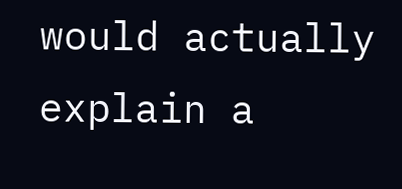would actually explain a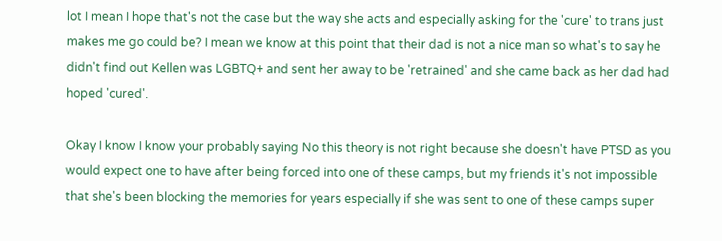lot I mean I hope that's not the case but the way she acts and especially asking for the 'cure' to trans just makes me go could be? I mean we know at this point that their dad is not a nice man so what's to say he didn't find out Kellen was LGBTQ+ and sent her away to be 'retrained' and she came back as her dad had hoped 'cured'.

Okay I know I know your probably saying No this theory is not right because she doesn't have PTSD as you would expect one to have after being forced into one of these camps, but my friends it's not impossible that she's been blocking the memories for years especially if she was sent to one of these camps super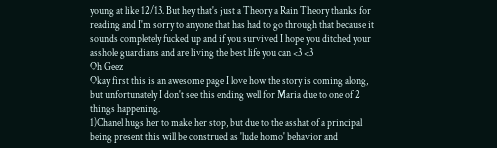young at like 12/13. But hey that's just a Theory a Rain Theory thanks for reading and I'm sorry to anyone that has had to go through that because it sounds completely fucked up and if you survived I hope you ditched your asshole guardians and are living the best life you can <3 <3
Oh Geez
Okay first this is an awesome page I love how the story is coming along, but unfortunately I don't see this ending well for Maria due to one of 2 things happening.
1)Chanel hugs her to make her stop, but due to the asshat of a principal being present this will be construed as 'lude homo' behavior and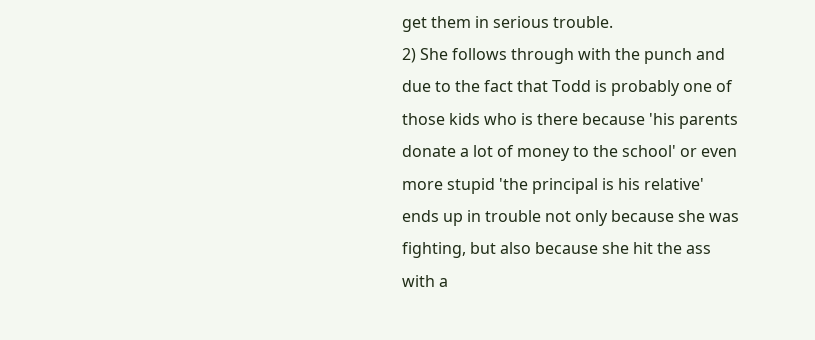get them in serious trouble.
2) She follows through with the punch and due to the fact that Todd is probably one of those kids who is there because 'his parents donate a lot of money to the school' or even more stupid 'the principal is his relative' ends up in trouble not only because she was fighting, but also because she hit the ass with a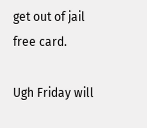get out of jail free card.

Ugh Friday will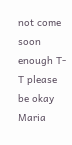not come soon enough T-T please be okay Maria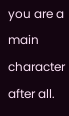you are a main character after all.